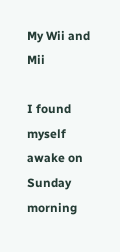My Wii and Mii

I found myself awake on Sunday morning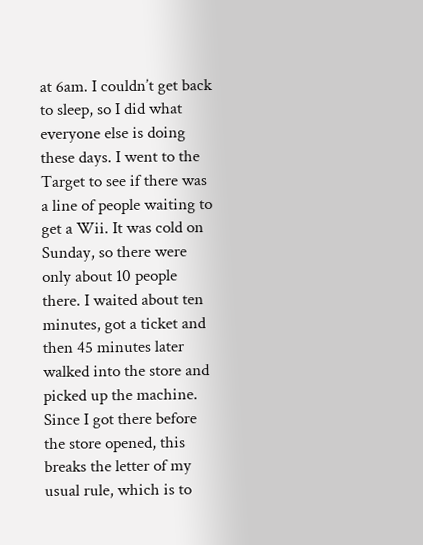at 6am. I couldn’t get back to sleep, so I did what everyone else is doing these days. I went to the Target to see if there was a line of people waiting to get a Wii. It was cold on Sunday, so there were only about 10 people there. I waited about ten minutes, got a ticket and then 45 minutes later walked into the store and picked up the machine. Since I got there before the store opened, this breaks the letter of my usual rule, which is to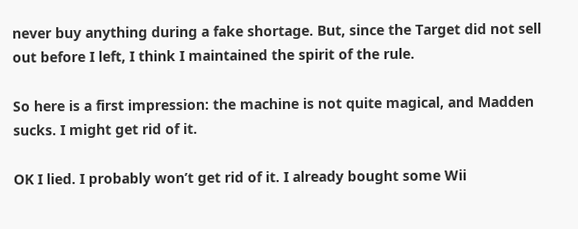never buy anything during a fake shortage. But, since the Target did not sell out before I left, I think I maintained the spirit of the rule.

So here is a first impression: the machine is not quite magical, and Madden sucks. I might get rid of it.

OK I lied. I probably won’t get rid of it. I already bought some Wii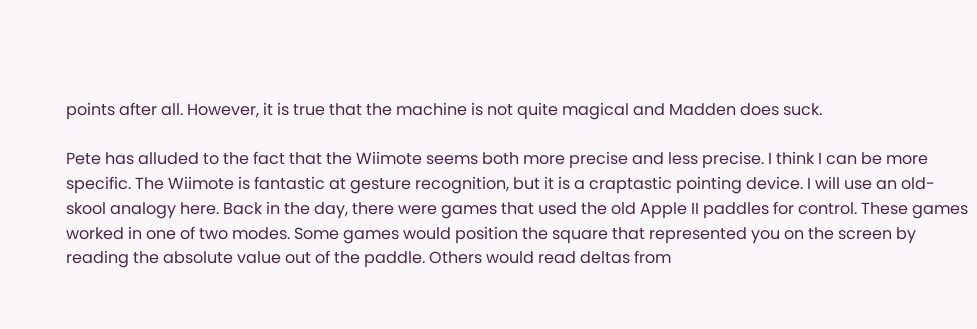points after all. However, it is true that the machine is not quite magical and Madden does suck.

Pete has alluded to the fact that the Wiimote seems both more precise and less precise. I think I can be more specific. The Wiimote is fantastic at gesture recognition, but it is a craptastic pointing device. I will use an old-skool analogy here. Back in the day, there were games that used the old Apple II paddles for control. These games worked in one of two modes. Some games would position the square that represented you on the screen by reading the absolute value out of the paddle. Others would read deltas from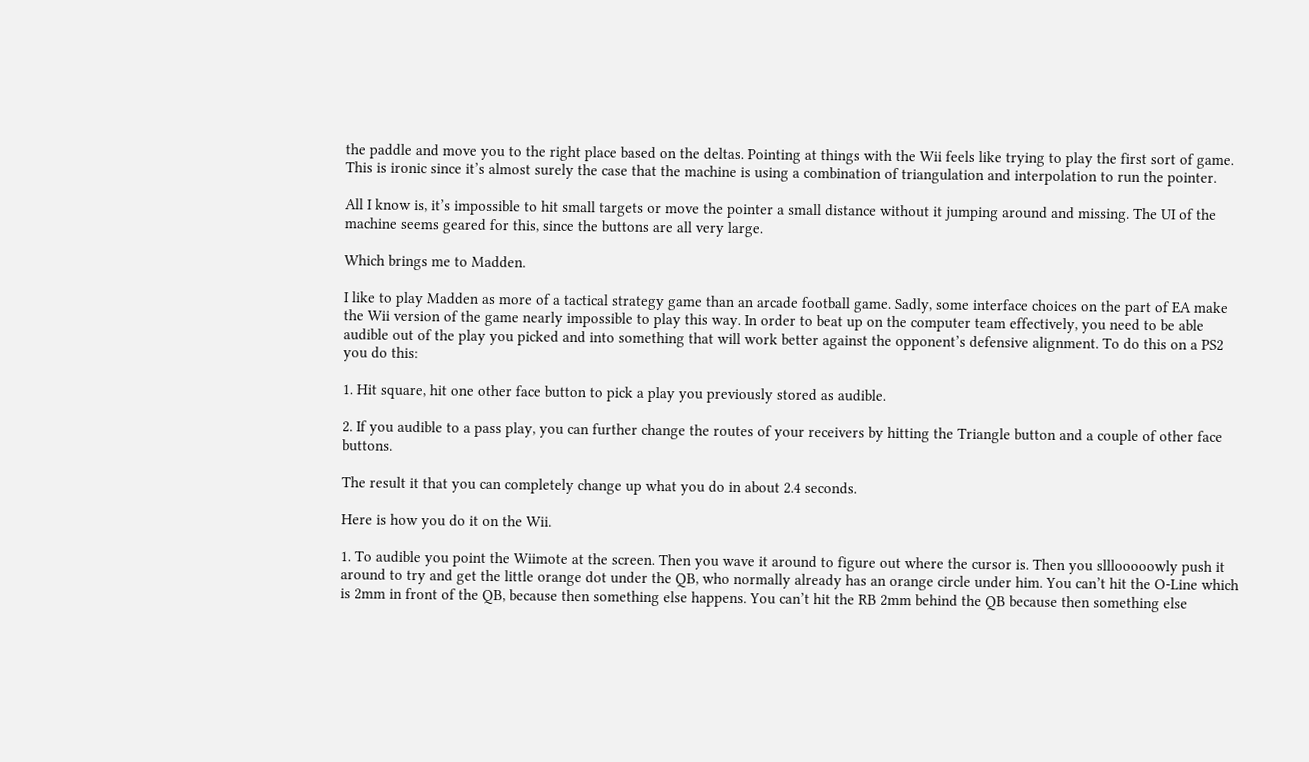the paddle and move you to the right place based on the deltas. Pointing at things with the Wii feels like trying to play the first sort of game. This is ironic since it’s almost surely the case that the machine is using a combination of triangulation and interpolation to run the pointer.

All I know is, it’s impossible to hit small targets or move the pointer a small distance without it jumping around and missing. The UI of the machine seems geared for this, since the buttons are all very large.

Which brings me to Madden.

I like to play Madden as more of a tactical strategy game than an arcade football game. Sadly, some interface choices on the part of EA make the Wii version of the game nearly impossible to play this way. In order to beat up on the computer team effectively, you need to be able audible out of the play you picked and into something that will work better against the opponent’s defensive alignment. To do this on a PS2 you do this:

1. Hit square, hit one other face button to pick a play you previously stored as audible.

2. If you audible to a pass play, you can further change the routes of your receivers by hitting the Triangle button and a couple of other face buttons.

The result it that you can completely change up what you do in about 2.4 seconds.

Here is how you do it on the Wii.

1. To audible you point the Wiimote at the screen. Then you wave it around to figure out where the cursor is. Then you slllooooowly push it around to try and get the little orange dot under the QB, who normally already has an orange circle under him. You can’t hit the O-Line which is 2mm in front of the QB, because then something else happens. You can’t hit the RB 2mm behind the QB because then something else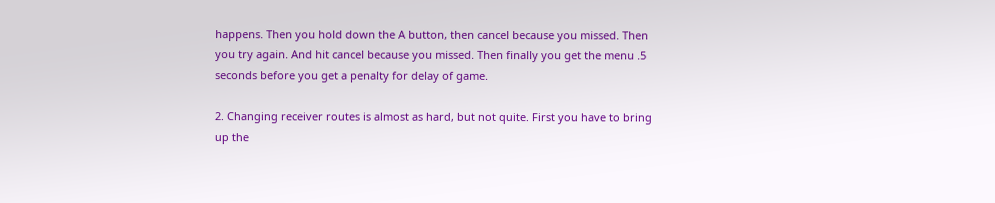happens. Then you hold down the A button, then cancel because you missed. Then you try again. And hit cancel because you missed. Then finally you get the menu .5 seconds before you get a penalty for delay of game.

2. Changing receiver routes is almost as hard, but not quite. First you have to bring up the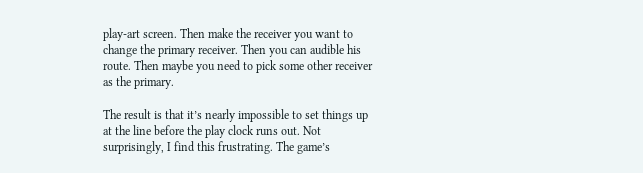play-art screen. Then make the receiver you want to change the primary receiver. Then you can audible his route. Then maybe you need to pick some other receiver as the primary.

The result is that it’s nearly impossible to set things up at the line before the play clock runs out. Not surprisingly, I find this frustrating. The game’s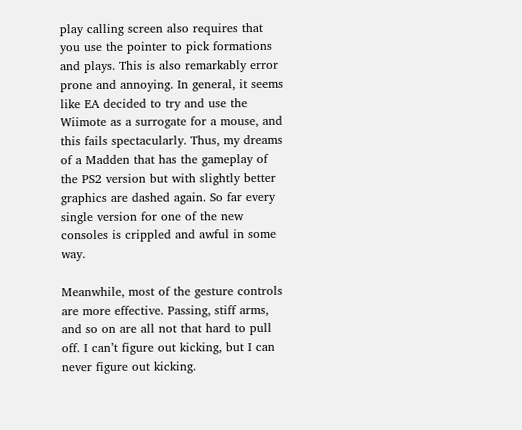play calling screen also requires that you use the pointer to pick formations and plays. This is also remarkably error prone and annoying. In general, it seems like EA decided to try and use the Wiimote as a surrogate for a mouse, and this fails spectacularly. Thus, my dreams of a Madden that has the gameplay of the PS2 version but with slightly better graphics are dashed again. So far every single version for one of the new consoles is crippled and awful in some way.

Meanwhile, most of the gesture controls are more effective. Passing, stiff arms, and so on are all not that hard to pull off. I can’t figure out kicking, but I can never figure out kicking.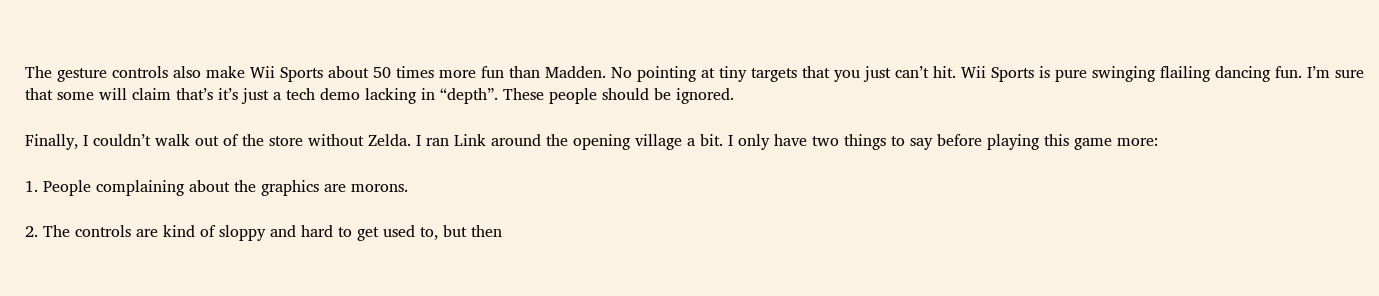The gesture controls also make Wii Sports about 50 times more fun than Madden. No pointing at tiny targets that you just can’t hit. Wii Sports is pure swinging flailing dancing fun. I’m sure that some will claim that’s it’s just a tech demo lacking in “depth”. These people should be ignored.

Finally, I couldn’t walk out of the store without Zelda. I ran Link around the opening village a bit. I only have two things to say before playing this game more:

1. People complaining about the graphics are morons.

2. The controls are kind of sloppy and hard to get used to, but then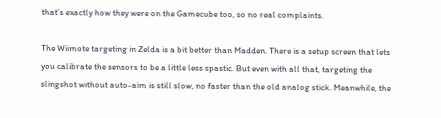that’s exactly how they were on the Gamecube too, so no real complaints.

The Wiimote targeting in Zelda is a bit better than Madden. There is a setup screen that lets you calibrate the sensors to be a little less spastic. But even with all that, targeting the slingshot without auto-aim is still slow, no faster than the old analog stick. Meanwhile, the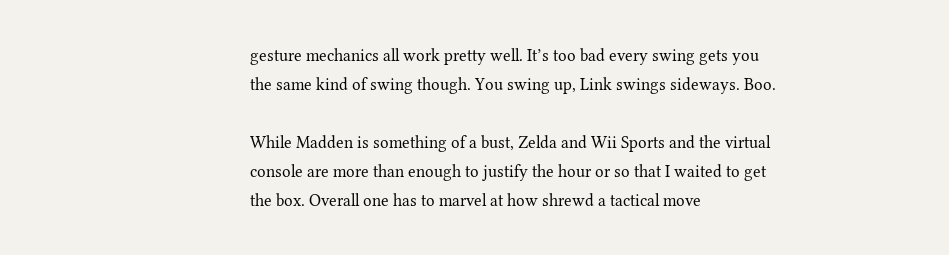gesture mechanics all work pretty well. It’s too bad every swing gets you the same kind of swing though. You swing up, Link swings sideways. Boo.

While Madden is something of a bust, Zelda and Wii Sports and the virtual console are more than enough to justify the hour or so that I waited to get the box. Overall one has to marvel at how shrewd a tactical move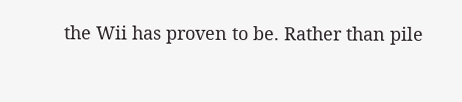the Wii has proven to be. Rather than pile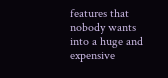features that nobody wants into a huge and expensive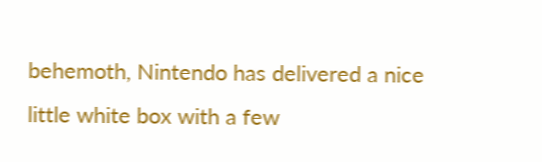behemoth, Nintendo has delivered a nice little white box with a few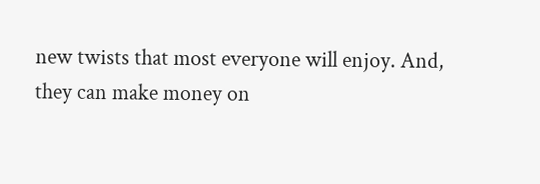new twists that most everyone will enjoy. And, they can make money on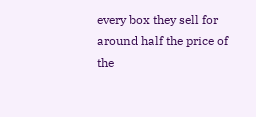every box they sell for around half the price of the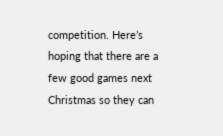competition. Here’s hoping that there are a few good games next Christmas so they can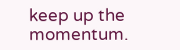keep up the momentum.